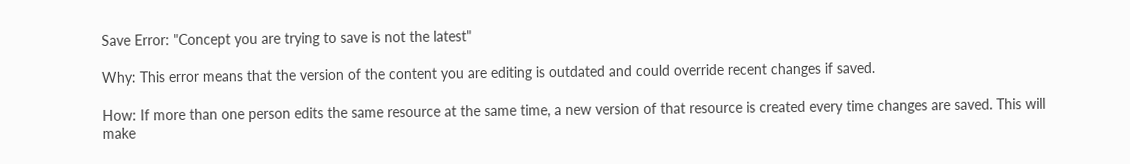Save Error: "Concept you are trying to save is not the latest"

Why: This error means that the version of the content you are editing is outdated and could override recent changes if saved.

How: If more than one person edits the same resource at the same time, a new version of that resource is created every time changes are saved. This will make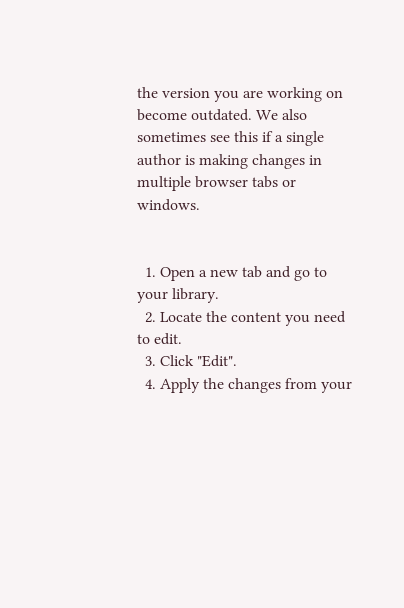the version you are working on become outdated. We also sometimes see this if a single author is making changes in multiple browser tabs or windows.


  1. Open a new tab and go to your library.
  2. Locate the content you need to edit.
  3. Click "Edit".
  4. Apply the changes from your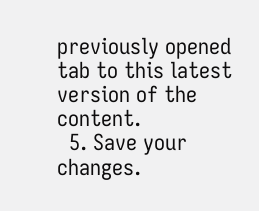previously opened tab to this latest version of the content.
  5. Save your changes.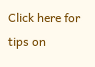Click here for tips on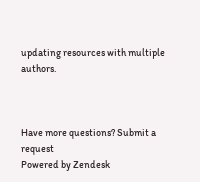updating resources with multiple authors.



Have more questions? Submit a request
Powered by Zendesk